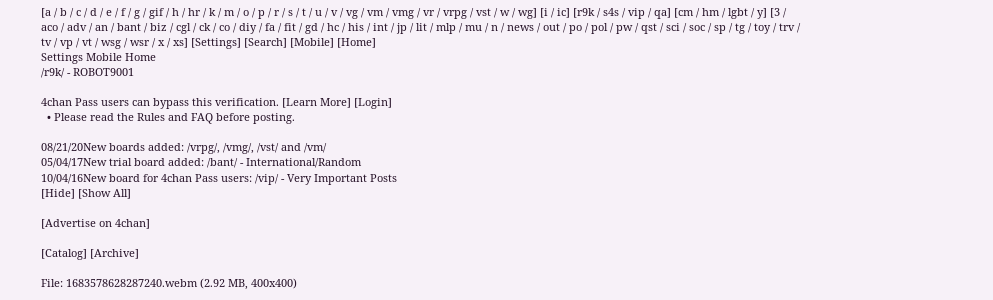[a / b / c / d / e / f / g / gif / h / hr / k / m / o / p / r / s / t / u / v / vg / vm / vmg / vr / vrpg / vst / w / wg] [i / ic] [r9k / s4s / vip / qa] [cm / hm / lgbt / y] [3 / aco / adv / an / bant / biz / cgl / ck / co / diy / fa / fit / gd / hc / his / int / jp / lit / mlp / mu / n / news / out / po / pol / pw / qst / sci / soc / sp / tg / toy / trv / tv / vp / vt / wsg / wsr / x / xs] [Settings] [Search] [Mobile] [Home]
Settings Mobile Home
/r9k/ - ROBOT9001

4chan Pass users can bypass this verification. [Learn More] [Login]
  • Please read the Rules and FAQ before posting.

08/21/20New boards added: /vrpg/, /vmg/, /vst/ and /vm/
05/04/17New trial board added: /bant/ - International/Random
10/04/16New board for 4chan Pass users: /vip/ - Very Important Posts
[Hide] [Show All]

[Advertise on 4chan]

[Catalog] [Archive]

File: 1683578628287240.webm (2.92 MB, 400x400)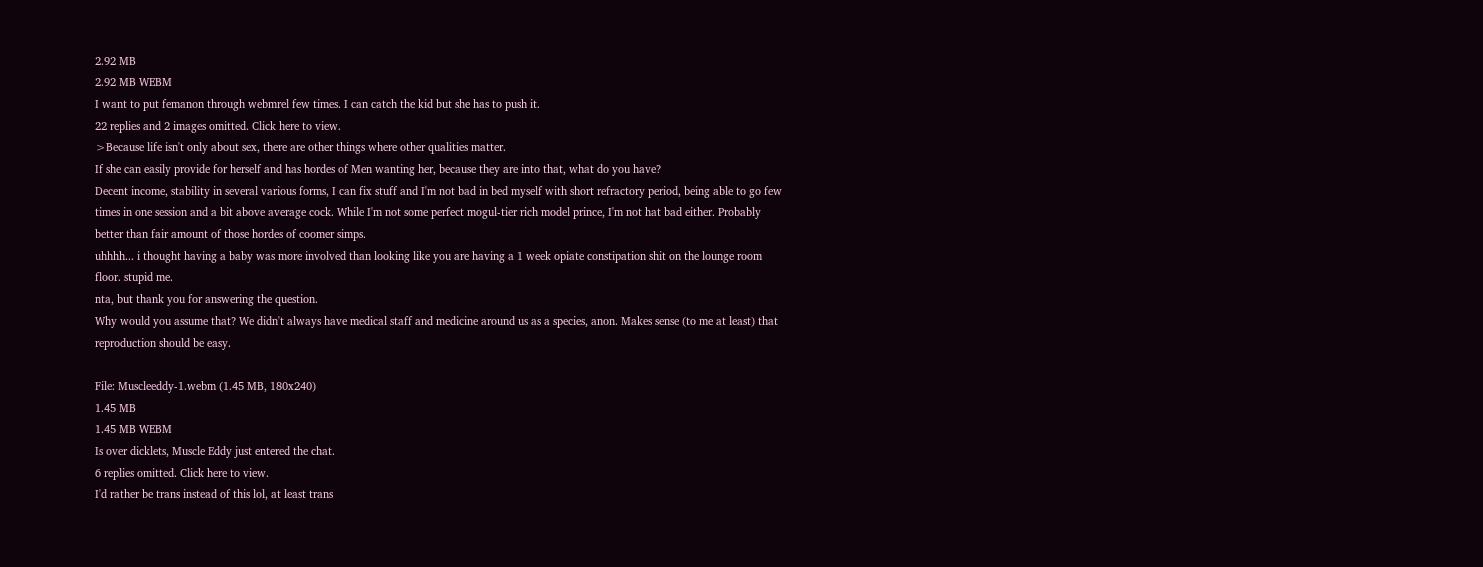2.92 MB
2.92 MB WEBM
I want to put femanon through webmrel few times. I can catch the kid but she has to push it.
22 replies and 2 images omitted. Click here to view.
>Because life isn't only about sex, there are other things where other qualities matter.
If she can easily provide for herself and has hordes of Men wanting her, because they are into that, what do you have?
Decent income, stability in several various forms, I can fix stuff and I'm not bad in bed myself with short refractory period, being able to go few times in one session and a bit above average cock. While I'm not some perfect mogul-tier rich model prince, I'm not hat bad either. Probably better than fair amount of those hordes of coomer simps.
uhhhh... i thought having a baby was more involved than looking like you are having a 1 week opiate constipation shit on the lounge room floor. stupid me.
nta, but thank you for answering the question.
Why would you assume that? We didn't always have medical staff and medicine around us as a species, anon. Makes sense (to me at least) that reproduction should be easy.

File: Muscleeddy-1.webm (1.45 MB, 180x240)
1.45 MB
1.45 MB WEBM
Is over dicklets, Muscle Eddy just entered the chat.
6 replies omitted. Click here to view.
I'd rather be trans instead of this lol, at least trans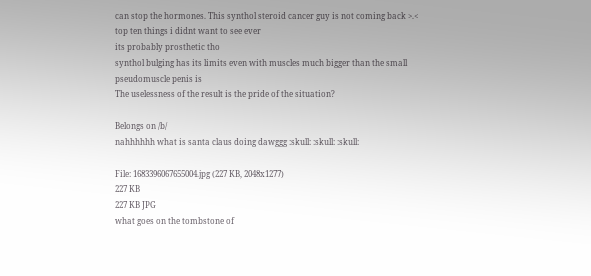can stop the hormones. This synthol steroid cancer guy is not coming back >.<
top ten things i didnt want to see ever
its probably prosthetic tho
synthol bulging has its limits even with muscles much bigger than the small pseudomuscle penis is
The uselessness of the result is the pride of the situation?

Belongs on /b/
nahhhhhh what is santa claus doing dawggg :skull: :skull: :skull:

File: 1683396067655004.jpg (227 KB, 2048x1277)
227 KB
227 KB JPG
what goes on the tombstone of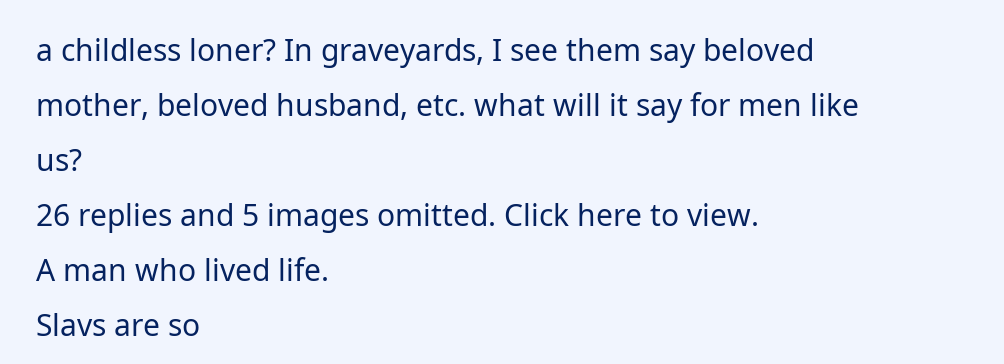a childless loner? In graveyards, I see them say beloved mother, beloved husband, etc. what will it say for men like us?
26 replies and 5 images omitted. Click here to view.
A man who lived life.
Slavs are so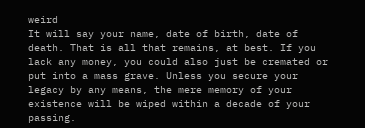weird
It will say your name, date of birth, date of death. That is all that remains, at best. If you lack any money, you could also just be cremated or put into a mass grave. Unless you secure your legacy by any means, the mere memory of your existence will be wiped within a decade of your passing.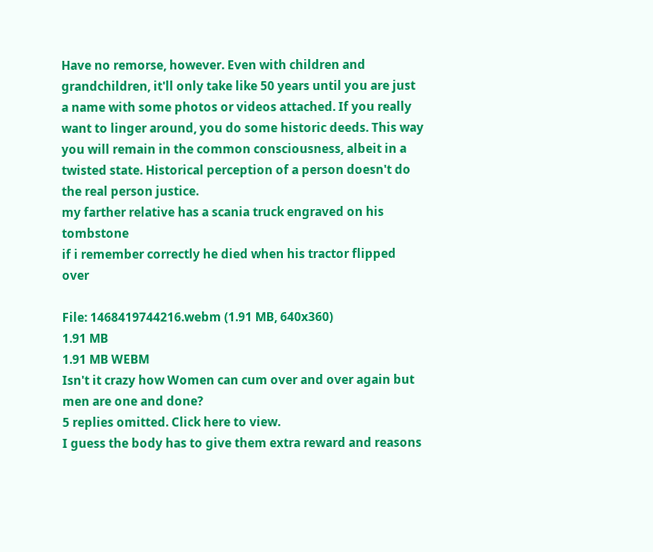Have no remorse, however. Even with children and grandchildren, it'll only take like 50 years until you are just a name with some photos or videos attached. If you really want to linger around, you do some historic deeds. This way you will remain in the common consciousness, albeit in a twisted state. Historical perception of a person doesn't do the real person justice.
my farther relative has a scania truck engraved on his tombstone
if i remember correctly he died when his tractor flipped over

File: 1468419744216.webm (1.91 MB, 640x360)
1.91 MB
1.91 MB WEBM
Isn't it crazy how Women can cum over and over again but men are one and done?
5 replies omitted. Click here to view.
I guess the body has to give them extra reward and reasons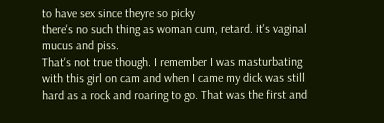to have sex since theyre so picky
there's no such thing as woman cum, retard. it's vaginal mucus and piss.
That's not true though. I remember I was masturbating with this girl on cam and when I came my dick was still hard as a rock and roaring to go. That was the first and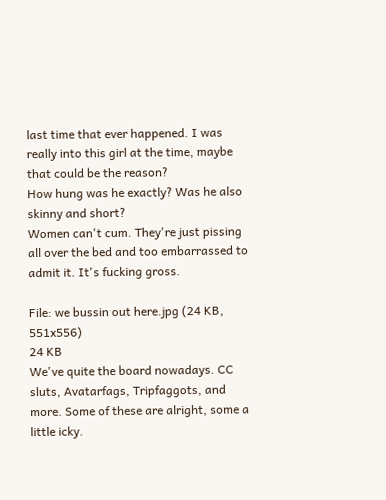last time that ever happened. I was really into this girl at the time, maybe that could be the reason?
How hung was he exactly? Was he also skinny and short?
Women can't cum. They're just pissing all over the bed and too embarrassed to admit it. It's fucking gross.

File: we bussin out here.jpg (24 KB, 551x556)
24 KB
We've quite the board nowadays. CC sluts, Avatarfags, Tripfaggots, and more. Some of these are alright, some a little icky.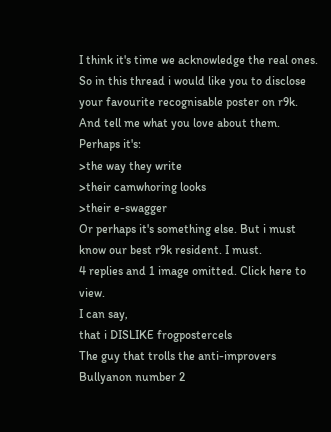I think it's time we acknowledge the real ones. So in this thread i would like you to disclose your favourite recognisable poster on r9k.
And tell me what you love about them. Perhaps it's:
>the way they write
>their camwhoring looks
>their e-swagger
Or perhaps it's something else. But i must know our best r9k resident. I must.
4 replies and 1 image omitted. Click here to view.
I can say,
that i DISLIKE frogpostercels
The guy that trolls the anti-improvers
Bullyanon number 2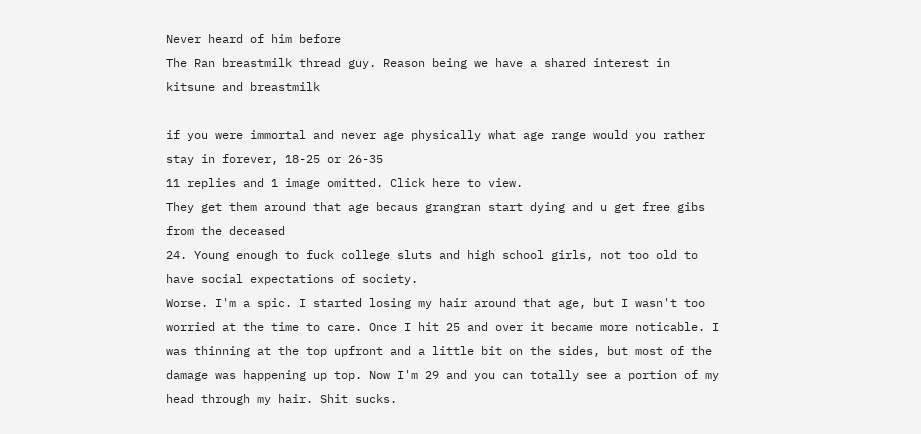Never heard of him before
The Ran breastmilk thread guy. Reason being we have a shared interest in kitsune and breastmilk

if you were immortal and never age physically what age range would you rather stay in forever, 18-25 or 26-35
11 replies and 1 image omitted. Click here to view.
They get them around that age becaus grangran start dying and u get free gibs from the deceased
24. Young enough to fuck college sluts and high school girls, not too old to have social expectations of society.
Worse. I'm a spic. I started losing my hair around that age, but I wasn't too worried at the time to care. Once I hit 25 and over it became more noticable. I was thinning at the top upfront and a little bit on the sides, but most of the damage was happening up top. Now I'm 29 and you can totally see a portion of my head through my hair. Shit sucks.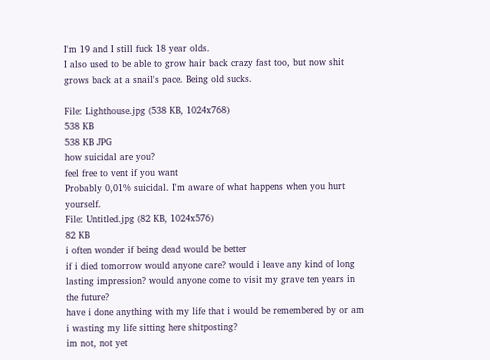I'm 19 and I still fuck 18 year olds.
I also used to be able to grow hair back crazy fast too, but now shit grows back at a snail's pace. Being old sucks.

File: Lighthouse.jpg (538 KB, 1024x768)
538 KB
538 KB JPG
how suicidal are you?
feel free to vent if you want
Probably 0,01% suicidal. I'm aware of what happens when you hurt yourself.
File: Untitled.jpg (82 KB, 1024x576)
82 KB
i often wonder if being dead would be better
if i died tomorrow would anyone care? would i leave any kind of long lasting impression? would anyone come to visit my grave ten years in the future?
have i done anything with my life that i would be remembered by or am i wasting my life sitting here shitposting?
im not, not yet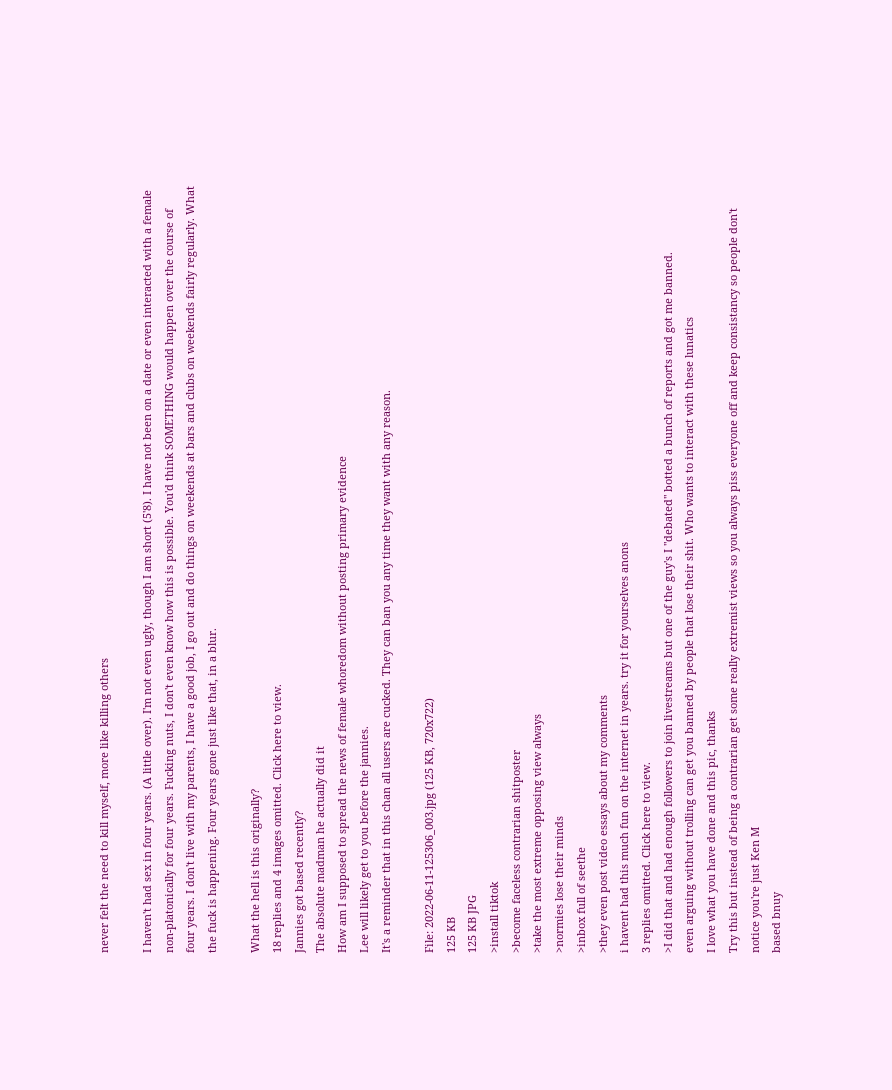never felt the need to kill myself, more like killing others

I haven't had sex in four years. (A little over). I'm not even ugly, though I am short (5'8). I have not been on a date or even interacted with a female non-platonically for four years. Fucking nuts, I don't even know how this is possible. You'd think SOMETHING would happen over the course of four years. I don't live with my parents, I have a good job, I go out and do things on weekends at bars and clubs on weekends fairly regularly. What the fuck is happening. Four years gone just like that, in a blur.

What the hell is this originally?
18 replies and 4 images omitted. Click here to view.
Jannies got based recently?
The absolute madman he actually did it
How am I supposed to spread the news of female whoredom without posting primary evidence
Lee will likely get to you before the jannies.
It's a reminder that in this chan all users are cucked. They can ban you any time they want with any reason.

File: 2022-06-11-125306_003.jpg (125 KB, 720x722)
125 KB
125 KB JPG
>install tiktok
>become faceless contrarian shitposter
>take the most extreme opposing view always
>normies lose their minds
>inbox full of seethe
>they even post video essays about my comments
i havent had this much fun on the internet in years. try it for yourselves anons
3 replies omitted. Click here to view.
>I did that and had enough followers to join livestreams but one of the guy's I "debated" botted a bunch of reports and got me banned.
even arguing without trolling can get you banned by people that lose their shit. Who wants to interact with these lunatics
I love what you have done and this pic, thanks
Try this but instead of being a contrarian get some really extremist views so you always piss everyone off and keep consistancy so people don't notice you're just Ken M
based bnuy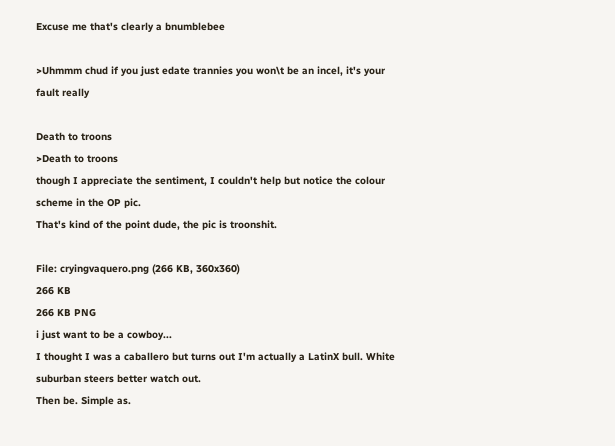Excuse me that's clearly a bnumblebee

>Uhmmm chud if you just edate trannies you won\t be an incel, it's your fault really

Death to troons
>Death to troons
though I appreciate the sentiment, I couldn't help but notice the colour scheme in the OP pic.
That's kind of the point dude, the pic is troonshit.

File: cryingvaquero.png (266 KB, 360x360)
266 KB
266 KB PNG
i just want to be a cowboy...
I thought I was a caballero but turns out I'm actually a LatinX bull. White suburban steers better watch out.
Then be. Simple as.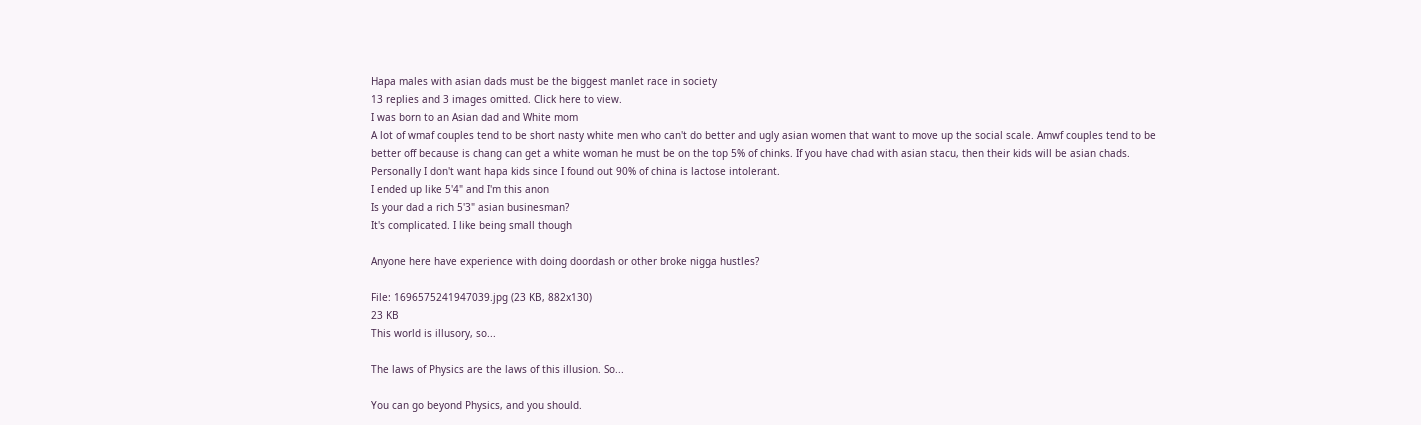Hapa males with asian dads must be the biggest manlet race in society
13 replies and 3 images omitted. Click here to view.
I was born to an Asian dad and White mom
A lot of wmaf couples tend to be short nasty white men who can't do better and ugly asian women that want to move up the social scale. Amwf couples tend to be better off because is chang can get a white woman he must be on the top 5% of chinks. If you have chad with asian stacu, then their kids will be asian chads. Personally I don't want hapa kids since I found out 90% of china is lactose intolerant.
I ended up like 5'4" and I'm this anon
Is your dad a rich 5'3" asian businesman?
It's complicated. I like being small though

Anyone here have experience with doing doordash or other broke nigga hustles?

File: 1696575241947039.jpg (23 KB, 882x130)
23 KB
This world is illusory, so...

The laws of Physics are the laws of this illusion. So...

You can go beyond Physics, and you should.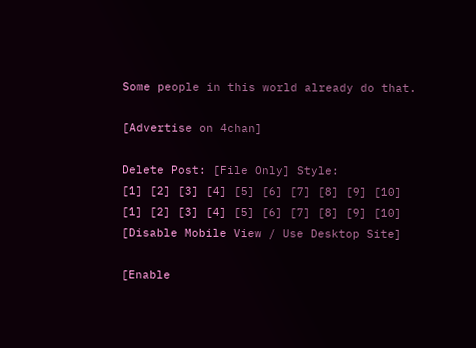Some people in this world already do that.

[Advertise on 4chan]

Delete Post: [File Only] Style:
[1] [2] [3] [4] [5] [6] [7] [8] [9] [10]
[1] [2] [3] [4] [5] [6] [7] [8] [9] [10]
[Disable Mobile View / Use Desktop Site]

[Enable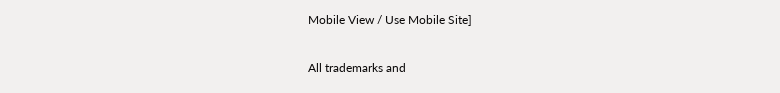Mobile View / Use Mobile Site]

All trademarks and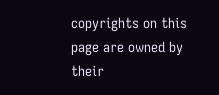copyrights on this page are owned by their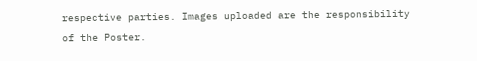respective parties. Images uploaded are the responsibility of the Poster.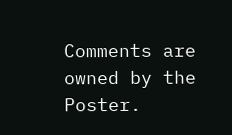Comments are owned by the Poster.